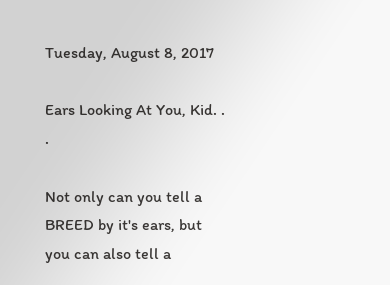Tuesday, August 8, 2017

Ears Looking At You, Kid. . .

Not only can you tell a BREED by it's ears, but you can also tell a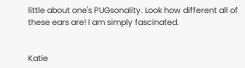little about one's PUGsonality. Look how different all of these ears are! I am simply fascinated.


Katie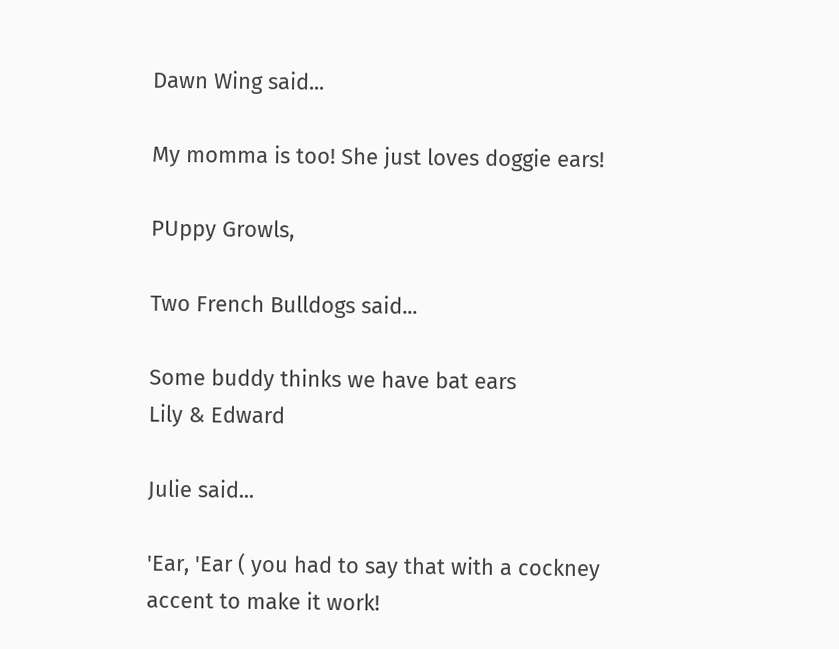Dawn Wing said...

My momma is too! She just loves doggie ears!

PUppy Growls,

Two French Bulldogs said...

Some buddy thinks we have bat ears
Lily & Edward

Julie said...

'Ear, 'Ear ( you had to say that with a cockney accent to make it work!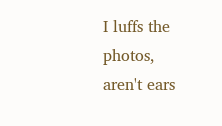I luffs the photos, aren't ears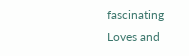fascinating
Loves and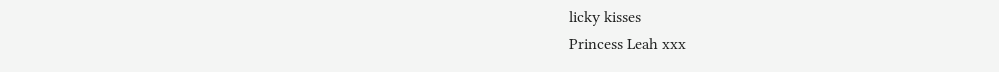licky kisses
Princess Leah xxx